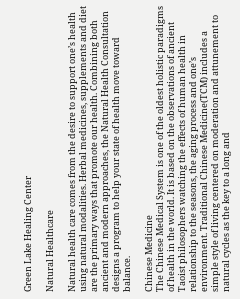Green Lake Healing Center

Natural Healthcare

Natural health care comes from the desire to support one’s health using natural modalities. Herbal medicines, supplements and diet are the primary ways that promote our health. Combining both ancient and modern approaches, the Natural Health Consultation designs a program to help your state of health move toward balance.

Chinese Medicine
The Chinese Medical System is one of the oldest holistic paradigms of health in the world. It is based on the observations of ancient Taoist philosophers watching the effects of human health in relationship to the seasons, the aging process and one’s environment. Traditional Chinese Medicine(TCM) includes a simple style of living centered on moderation and attunement to natural cycles as the key to a long and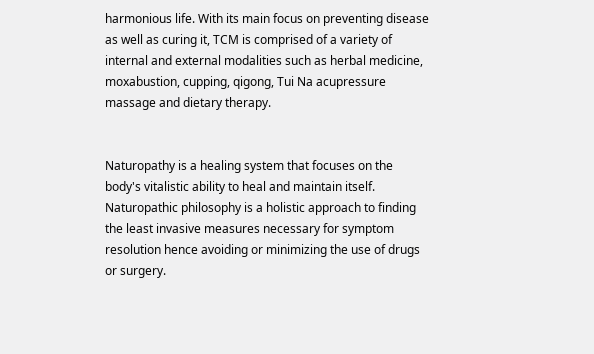harmonious life. With its main focus on preventing disease as well as curing it, TCM is comprised of a variety of internal and external modalities such as herbal medicine, moxabustion, cupping, qigong, Tui Na acupressure massage and dietary therapy.


Naturopathy is a healing system that focuses on the body's vitalistic ability to heal and maintain itself. Naturopathic philosophy is a holistic approach to finding the least invasive measures necessary for symptom resolution hence avoiding or minimizing the use of drugs or surgery.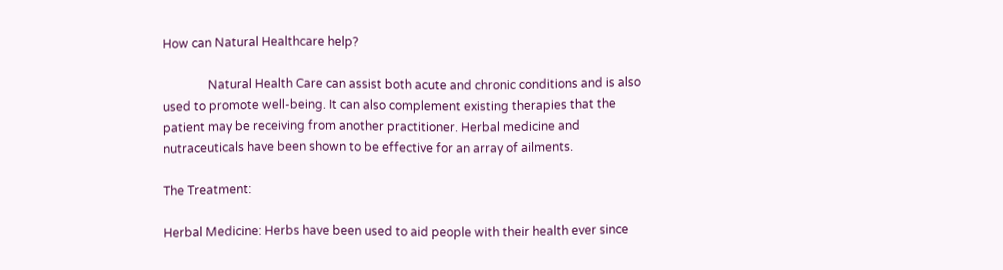How can Natural Healthcare help?

               Natural Health Care can assist both acute and chronic conditions and is also used to promote well-being. It can also complement existing therapies that the patient may be receiving from another practitioner. Herbal medicine and nutraceuticals have been shown to be effective for an array of ailments.

The Treatment:

Herbal Medicine: Herbs have been used to aid people with their health ever since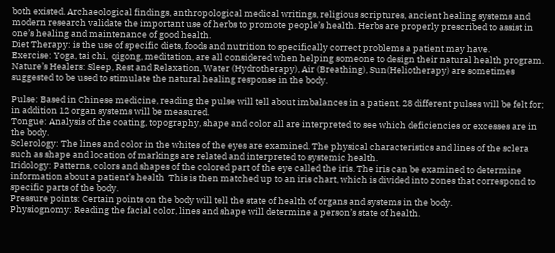both existed. Archaeological findings, anthropological medical writings, religious scriptures, ancient healing systems and modern research validate the important use of herbs to promote people’s health. Herbs are properly prescribed to assist in one’s healing and maintenance of good health.
Diet Therapy: is the use of specific diets, foods and nutrition to specifically correct problems a patient may have.
Exercise: Yoga, tai chi,  qigong, meditation, are all considered when helping someone to design their natural health program.
Nature’s Healers: Sleep, Rest and Relaxation, Water (Hydrotherapy), Air (Breathing), Sun(Heliotherapy) are sometimes suggested to be used to stimulate the natural healing response in the body.

Pulse: Based in Chinese medicine, reading the pulse will tell about imbalances in a patient. 28 different pulses will be felt for; in addition 12 organ systems will be measured.
Tongue: Analysis of the coating, topography, shape and color all are interpreted to see which deficiencies or excesses are in the body.
Sclerology: The lines and color in the whites of the eyes are examined. The physical characteristics and lines of the sclera such as shape and location of markings are related and interpreted to systemic health.
Iridology: Patterns, colors and shapes of the colored part of the eye called the iris. The iris can be examined to determine information about a patient’s health  This is then matched up to an iris chart, which is divided into zones that correspond to specific parts of the body.
Pressure points: Certain points on the body will tell the state of health of organs and systems in the body.
Physiognomy: Reading the facial color, lines and shape will determine a person’s state of health.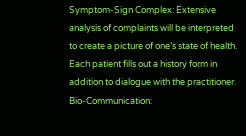Symptom-Sign Complex: Extensive analysis of complaints will be interpreted to create a picture of one’s state of health. Each patient fills out a history form in addition to dialogue with the practitioner.
Bio-Communication: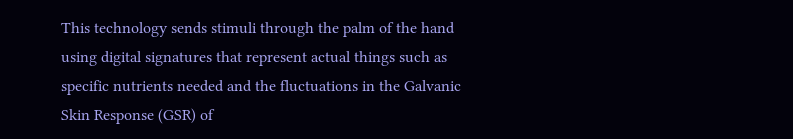This technology sends stimuli through the palm of the hand using digital signatures that represent actual things such as specific nutrients needed and the fluctuations in the Galvanic Skin Response (GSR) of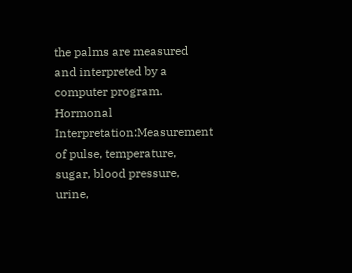the palms are measured and interpreted by a computer program.
Hormonal Interpretation:Measurement of pulse, temperature, sugar, blood pressure, urine,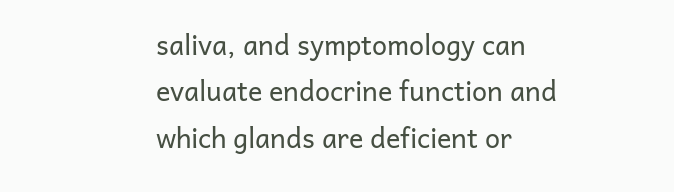saliva, and symptomology can evaluate endocrine function and which glands are deficient or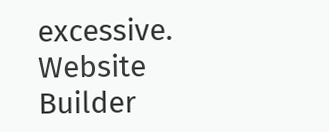excessive.
Website Builder